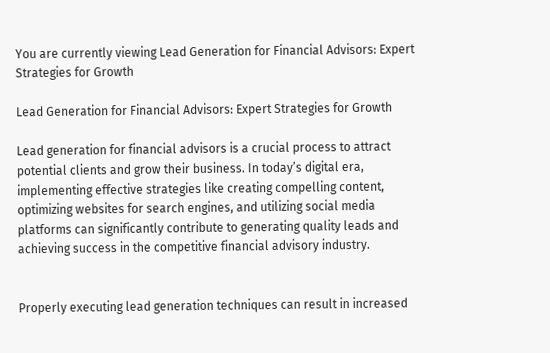You are currently viewing Lead Generation for Financial Advisors: Expert Strategies for Growth

Lead Generation for Financial Advisors: Expert Strategies for Growth

Lead generation for financial advisors is a crucial process to attract potential clients and grow their business. In today’s digital era, implementing effective strategies like creating compelling content, optimizing websites for search engines, and utilizing social media platforms can significantly contribute to generating quality leads and achieving success in the competitive financial advisory industry.


Properly executing lead generation techniques can result in increased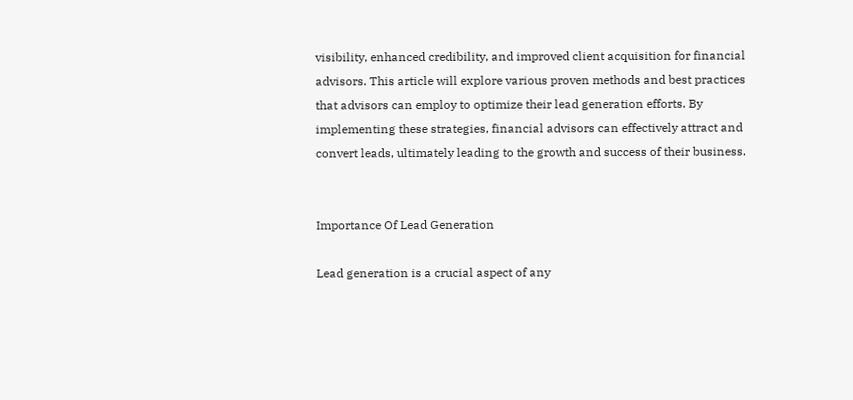visibility, enhanced credibility, and improved client acquisition for financial advisors. This article will explore various proven methods and best practices that advisors can employ to optimize their lead generation efforts. By implementing these strategies, financial advisors can effectively attract and convert leads, ultimately leading to the growth and success of their business.


Importance Of Lead Generation

Lead generation is a crucial aspect of any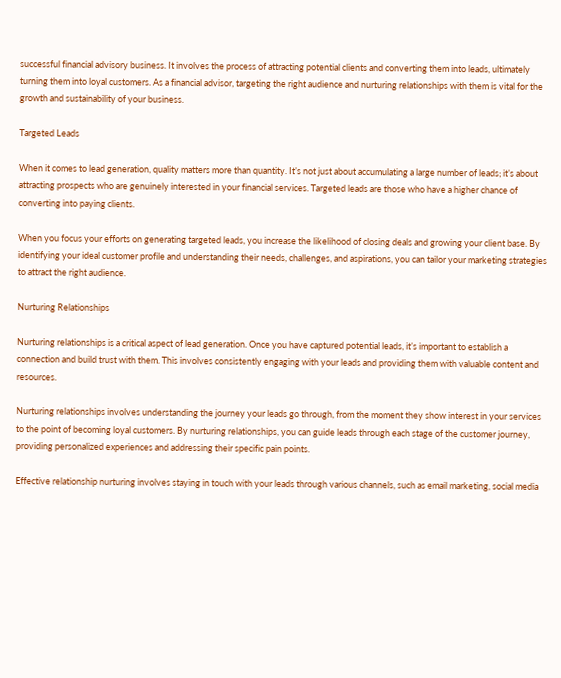successful financial advisory business. It involves the process of attracting potential clients and converting them into leads, ultimately turning them into loyal customers. As a financial advisor, targeting the right audience and nurturing relationships with them is vital for the growth and sustainability of your business.

Targeted Leads

When it comes to lead generation, quality matters more than quantity. It’s not just about accumulating a large number of leads; it’s about attracting prospects who are genuinely interested in your financial services. Targeted leads are those who have a higher chance of converting into paying clients.

When you focus your efforts on generating targeted leads, you increase the likelihood of closing deals and growing your client base. By identifying your ideal customer profile and understanding their needs, challenges, and aspirations, you can tailor your marketing strategies to attract the right audience.

Nurturing Relationships

Nurturing relationships is a critical aspect of lead generation. Once you have captured potential leads, it’s important to establish a connection and build trust with them. This involves consistently engaging with your leads and providing them with valuable content and resources.

Nurturing relationships involves understanding the journey your leads go through, from the moment they show interest in your services to the point of becoming loyal customers. By nurturing relationships, you can guide leads through each stage of the customer journey, providing personalized experiences and addressing their specific pain points.

Effective relationship nurturing involves staying in touch with your leads through various channels, such as email marketing, social media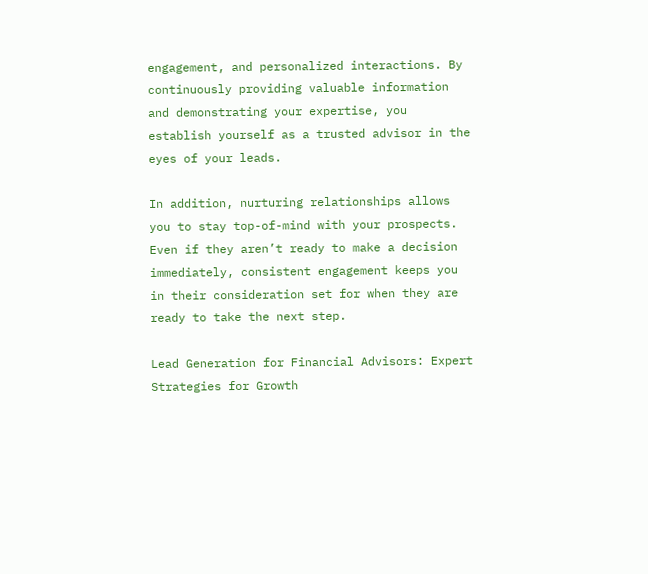engagement, and personalized interactions. By continuously providing valuable information and demonstrating your expertise, you establish yourself as a trusted advisor in the eyes of your leads.

In addition, nurturing relationships allows you to stay top-of-mind with your prospects. Even if they aren’t ready to make a decision immediately, consistent engagement keeps you in their consideration set for when they are ready to take the next step.

Lead Generation for Financial Advisors: Expert Strategies for Growth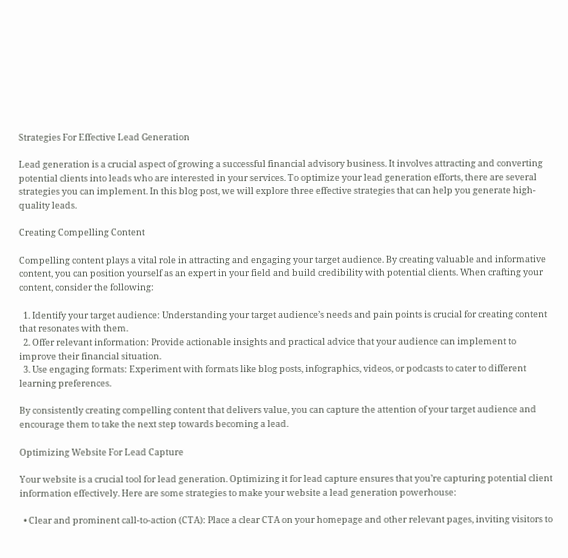Strategies For Effective Lead Generation

Lead generation is a crucial aspect of growing a successful financial advisory business. It involves attracting and converting potential clients into leads who are interested in your services. To optimize your lead generation efforts, there are several strategies you can implement. In this blog post, we will explore three effective strategies that can help you generate high-quality leads.

Creating Compelling Content

Compelling content plays a vital role in attracting and engaging your target audience. By creating valuable and informative content, you can position yourself as an expert in your field and build credibility with potential clients. When crafting your content, consider the following:

  1. Identify your target audience: Understanding your target audience’s needs and pain points is crucial for creating content that resonates with them.
  2. Offer relevant information: Provide actionable insights and practical advice that your audience can implement to improve their financial situation.
  3. Use engaging formats: Experiment with formats like blog posts, infographics, videos, or podcasts to cater to different learning preferences.

By consistently creating compelling content that delivers value, you can capture the attention of your target audience and encourage them to take the next step towards becoming a lead.

Optimizing Website For Lead Capture

Your website is a crucial tool for lead generation. Optimizing it for lead capture ensures that you’re capturing potential client information effectively. Here are some strategies to make your website a lead generation powerhouse:

  • Clear and prominent call-to-action (CTA): Place a clear CTA on your homepage and other relevant pages, inviting visitors to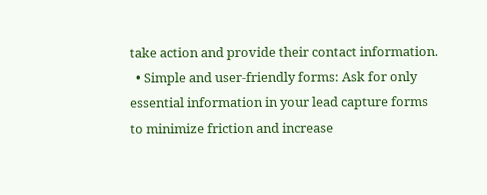take action and provide their contact information.
  • Simple and user-friendly forms: Ask for only essential information in your lead capture forms to minimize friction and increase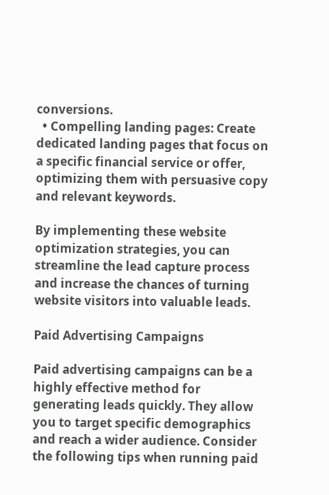conversions.
  • Compelling landing pages: Create dedicated landing pages that focus on a specific financial service or offer, optimizing them with persuasive copy and relevant keywords.

By implementing these website optimization strategies, you can streamline the lead capture process and increase the chances of turning website visitors into valuable leads.

Paid Advertising Campaigns

Paid advertising campaigns can be a highly effective method for generating leads quickly. They allow you to target specific demographics and reach a wider audience. Consider the following tips when running paid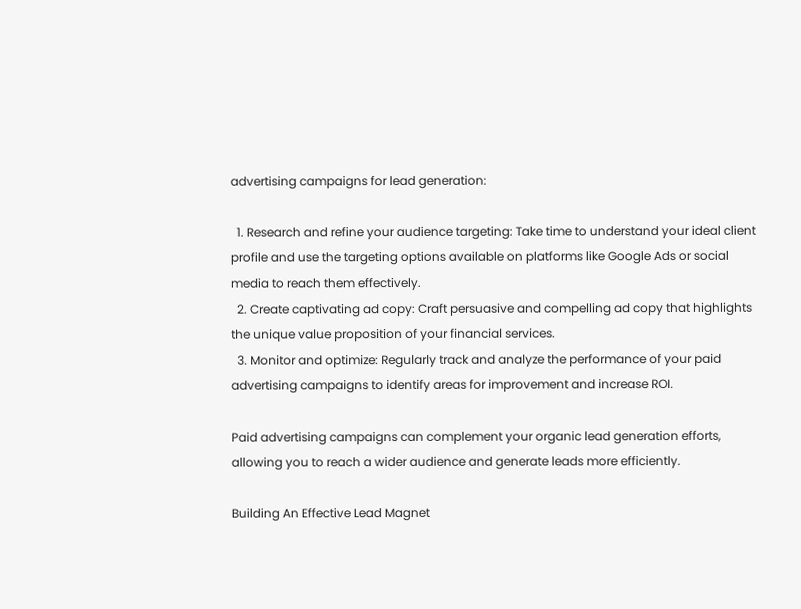advertising campaigns for lead generation:

  1. Research and refine your audience targeting: Take time to understand your ideal client profile and use the targeting options available on platforms like Google Ads or social media to reach them effectively.
  2. Create captivating ad copy: Craft persuasive and compelling ad copy that highlights the unique value proposition of your financial services.
  3. Monitor and optimize: Regularly track and analyze the performance of your paid advertising campaigns to identify areas for improvement and increase ROI.

Paid advertising campaigns can complement your organic lead generation efforts, allowing you to reach a wider audience and generate leads more efficiently.

Building An Effective Lead Magnet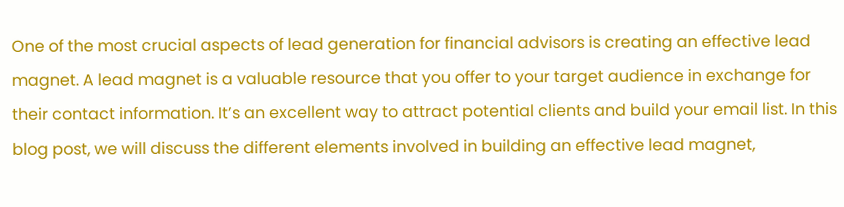One of the most crucial aspects of lead generation for financial advisors is creating an effective lead magnet. A lead magnet is a valuable resource that you offer to your target audience in exchange for their contact information. It’s an excellent way to attract potential clients and build your email list. In this blog post, we will discuss the different elements involved in building an effective lead magnet,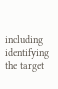including identifying the target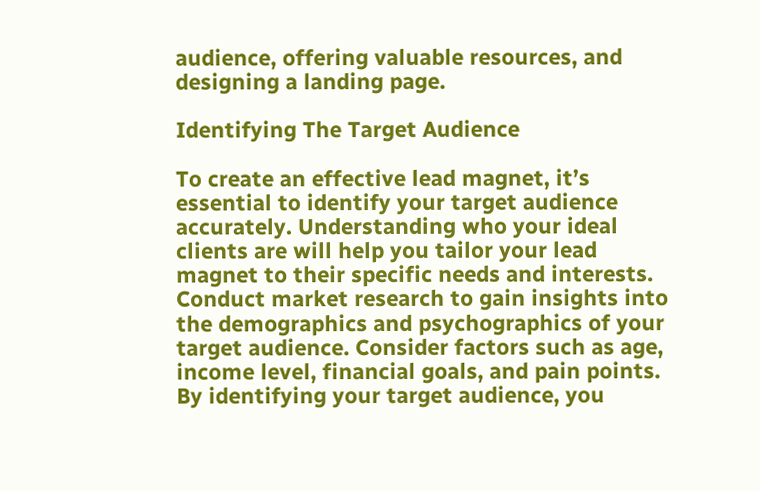audience, offering valuable resources, and designing a landing page.

Identifying The Target Audience

To create an effective lead magnet, it’s essential to identify your target audience accurately. Understanding who your ideal clients are will help you tailor your lead magnet to their specific needs and interests. Conduct market research to gain insights into the demographics and psychographics of your target audience. Consider factors such as age, income level, financial goals, and pain points. By identifying your target audience, you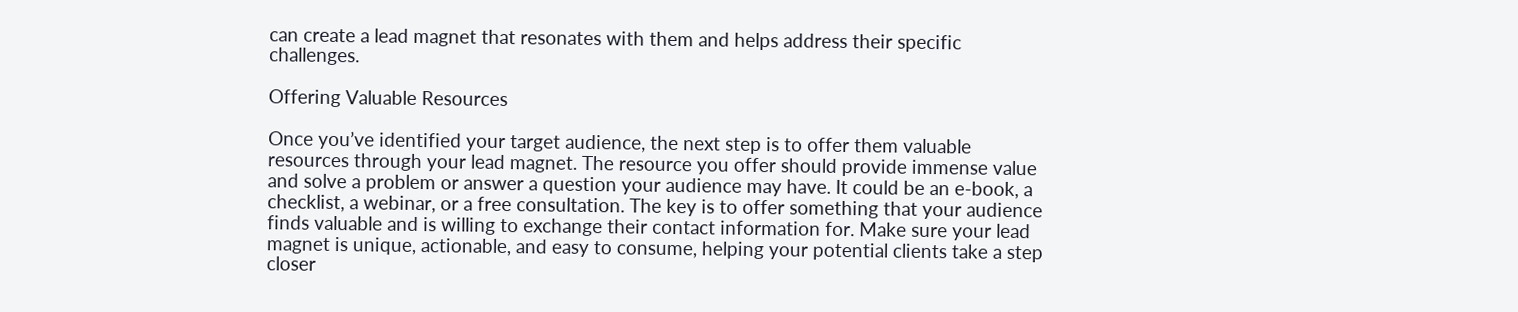can create a lead magnet that resonates with them and helps address their specific challenges.

Offering Valuable Resources

Once you’ve identified your target audience, the next step is to offer them valuable resources through your lead magnet. The resource you offer should provide immense value and solve a problem or answer a question your audience may have. It could be an e-book, a checklist, a webinar, or a free consultation. The key is to offer something that your audience finds valuable and is willing to exchange their contact information for. Make sure your lead magnet is unique, actionable, and easy to consume, helping your potential clients take a step closer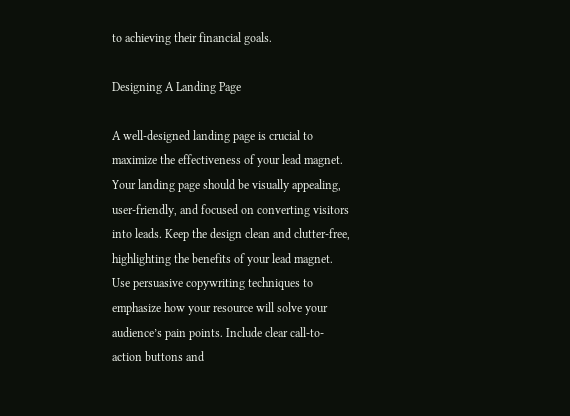to achieving their financial goals.

Designing A Landing Page

A well-designed landing page is crucial to maximize the effectiveness of your lead magnet. Your landing page should be visually appealing, user-friendly, and focused on converting visitors into leads. Keep the design clean and clutter-free, highlighting the benefits of your lead magnet. Use persuasive copywriting techniques to emphasize how your resource will solve your audience’s pain points. Include clear call-to-action buttons and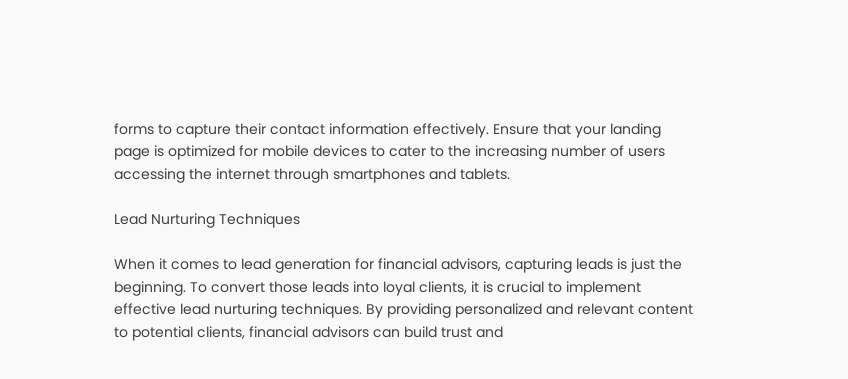forms to capture their contact information effectively. Ensure that your landing page is optimized for mobile devices to cater to the increasing number of users accessing the internet through smartphones and tablets.

Lead Nurturing Techniques

When it comes to lead generation for financial advisors, capturing leads is just the beginning. To convert those leads into loyal clients, it is crucial to implement effective lead nurturing techniques. By providing personalized and relevant content to potential clients, financial advisors can build trust and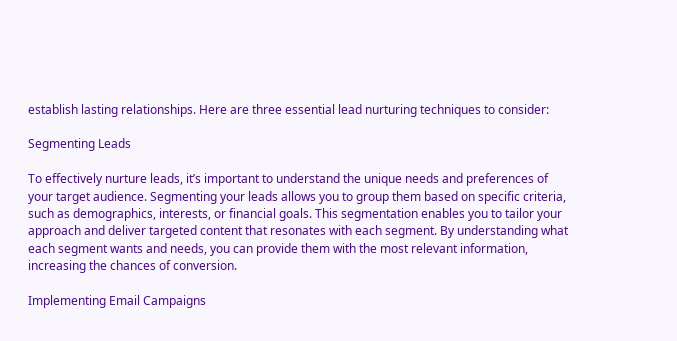establish lasting relationships. Here are three essential lead nurturing techniques to consider:

Segmenting Leads

To effectively nurture leads, it’s important to understand the unique needs and preferences of your target audience. Segmenting your leads allows you to group them based on specific criteria, such as demographics, interests, or financial goals. This segmentation enables you to tailor your approach and deliver targeted content that resonates with each segment. By understanding what each segment wants and needs, you can provide them with the most relevant information, increasing the chances of conversion.

Implementing Email Campaigns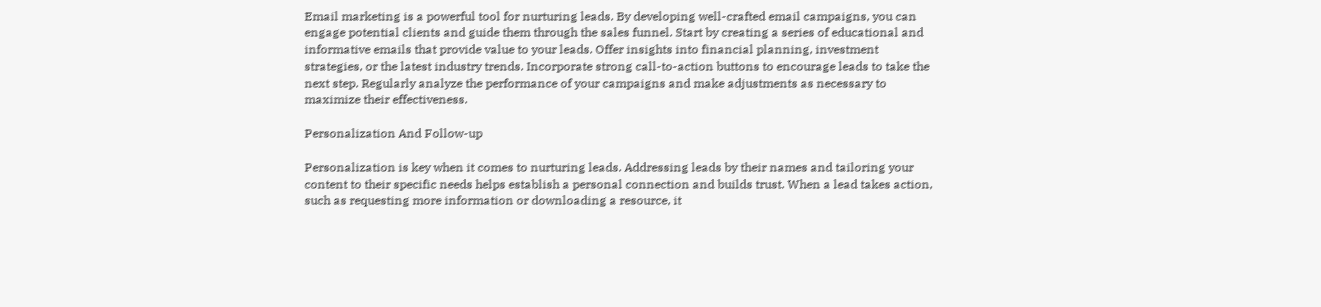Email marketing is a powerful tool for nurturing leads. By developing well-crafted email campaigns, you can engage potential clients and guide them through the sales funnel. Start by creating a series of educational and informative emails that provide value to your leads. Offer insights into financial planning, investment strategies, or the latest industry trends. Incorporate strong call-to-action buttons to encourage leads to take the next step. Regularly analyze the performance of your campaigns and make adjustments as necessary to maximize their effectiveness.

Personalization And Follow-up

Personalization is key when it comes to nurturing leads. Addressing leads by their names and tailoring your content to their specific needs helps establish a personal connection and builds trust. When a lead takes action, such as requesting more information or downloading a resource, it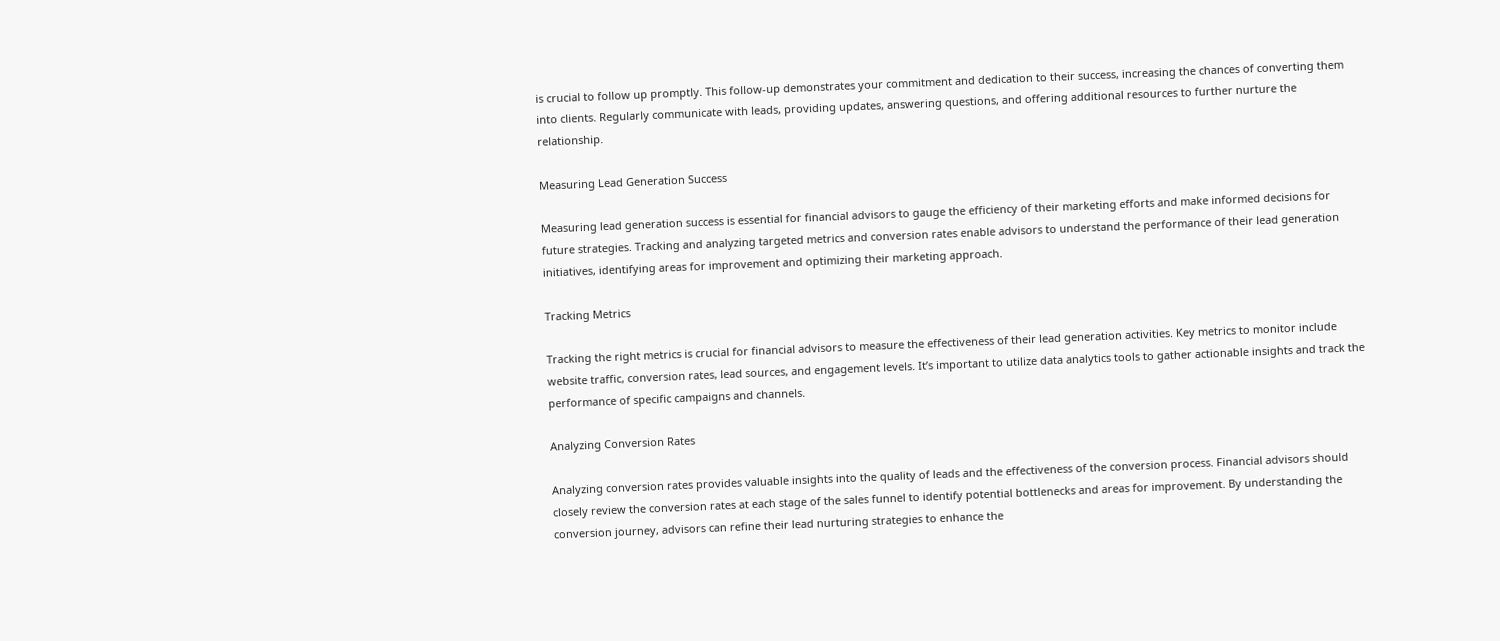is crucial to follow up promptly. This follow-up demonstrates your commitment and dedication to their success, increasing the chances of converting them into clients. Regularly communicate with leads, providing updates, answering questions, and offering additional resources to further nurture the relationship.

Measuring Lead Generation Success

Measuring lead generation success is essential for financial advisors to gauge the efficiency of their marketing efforts and make informed decisions for future strategies. Tracking and analyzing targeted metrics and conversion rates enable advisors to understand the performance of their lead generation initiatives, identifying areas for improvement and optimizing their marketing approach.

Tracking Metrics

Tracking the right metrics is crucial for financial advisors to measure the effectiveness of their lead generation activities. Key metrics to monitor include website traffic, conversion rates, lead sources, and engagement levels. It’s important to utilize data analytics tools to gather actionable insights and track the performance of specific campaigns and channels.

Analyzing Conversion Rates

Analyzing conversion rates provides valuable insights into the quality of leads and the effectiveness of the conversion process. Financial advisors should closely review the conversion rates at each stage of the sales funnel to identify potential bottlenecks and areas for improvement. By understanding the conversion journey, advisors can refine their lead nurturing strategies to enhance the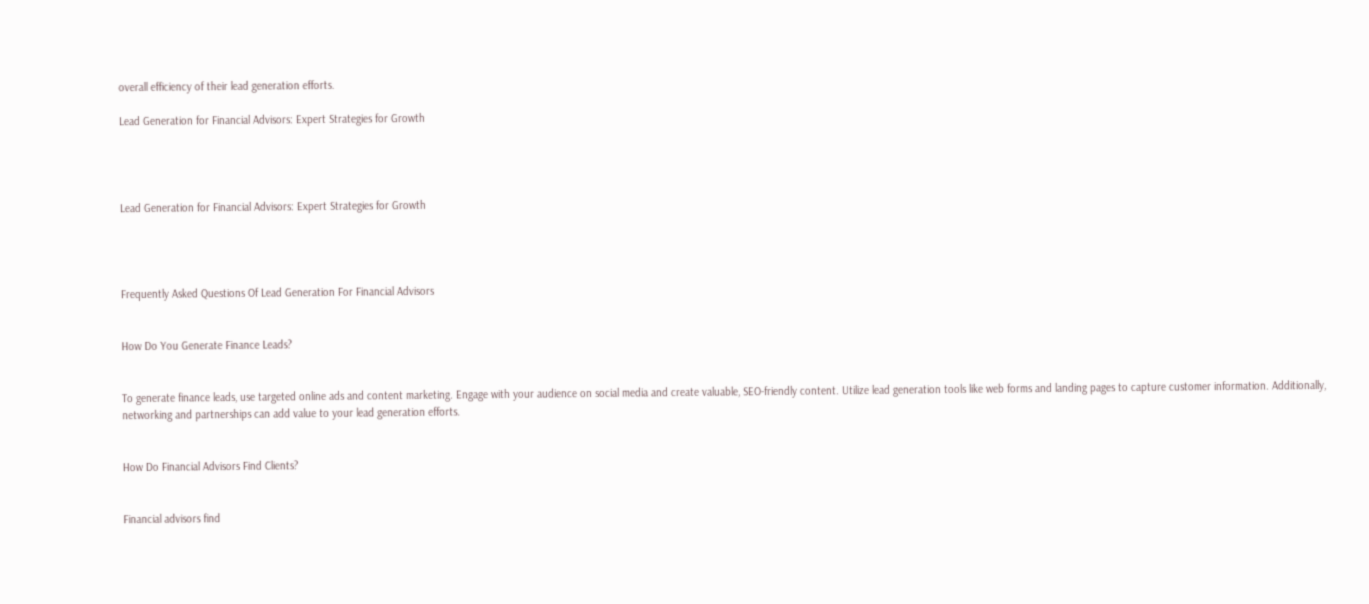overall efficiency of their lead generation efforts.

Lead Generation for Financial Advisors: Expert Strategies for Growth




Lead Generation for Financial Advisors: Expert Strategies for Growth




Frequently Asked Questions Of Lead Generation For Financial Advisors


How Do You Generate Finance Leads?


To generate finance leads, use targeted online ads and content marketing. Engage with your audience on social media and create valuable, SEO-friendly content. Utilize lead generation tools like web forms and landing pages to capture customer information. Additionally, networking and partnerships can add value to your lead generation efforts.


How Do Financial Advisors Find Clients?


Financial advisors find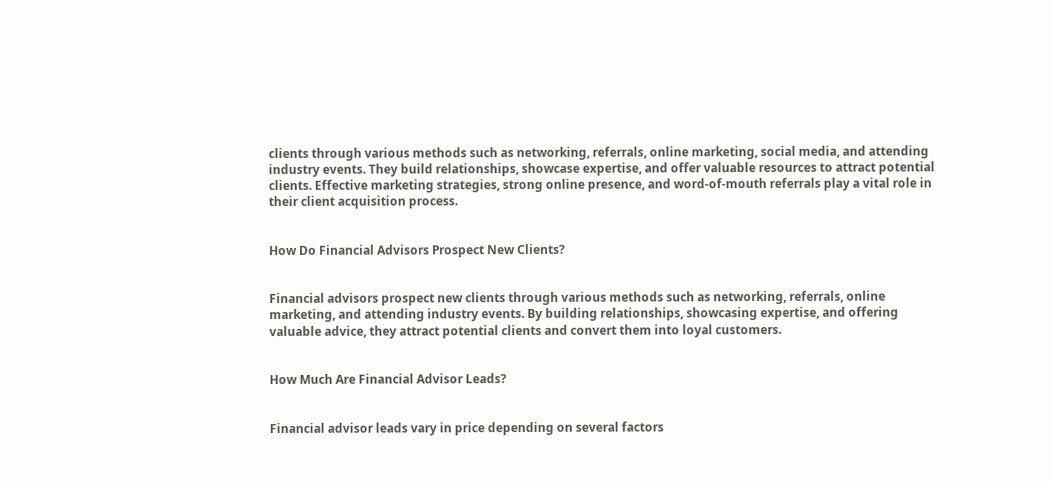clients through various methods such as networking, referrals, online marketing, social media, and attending industry events. They build relationships, showcase expertise, and offer valuable resources to attract potential clients. Effective marketing strategies, strong online presence, and word-of-mouth referrals play a vital role in their client acquisition process.


How Do Financial Advisors Prospect New Clients?


Financial advisors prospect new clients through various methods such as networking, referrals, online marketing, and attending industry events. By building relationships, showcasing expertise, and offering valuable advice, they attract potential clients and convert them into loyal customers.


How Much Are Financial Advisor Leads?


Financial advisor leads vary in price depending on several factors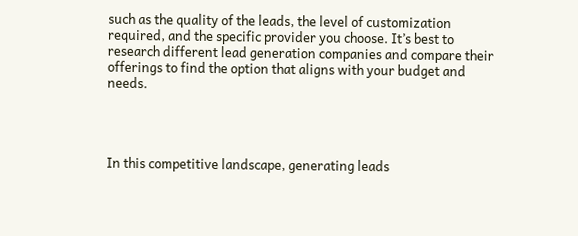such as the quality of the leads, the level of customization required, and the specific provider you choose. It’s best to research different lead generation companies and compare their offerings to find the option that aligns with your budget and needs.




In this competitive landscape, generating leads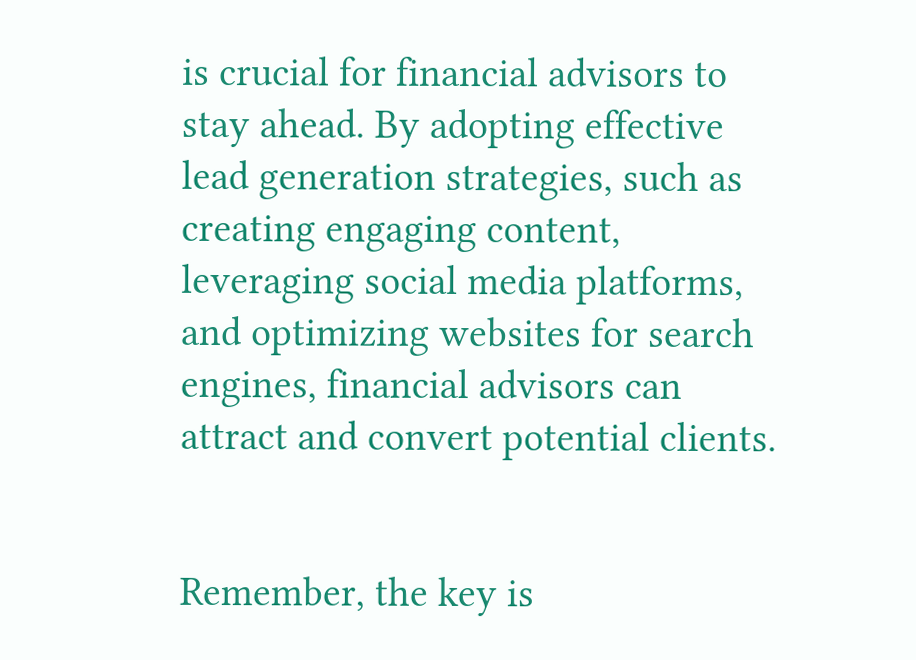is crucial for financial advisors to stay ahead. By adopting effective lead generation strategies, such as creating engaging content, leveraging social media platforms, and optimizing websites for search engines, financial advisors can attract and convert potential clients.


Remember, the key is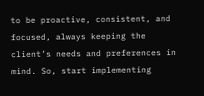to be proactive, consistent, and focused, always keeping the client’s needs and preferences in mind. So, start implementing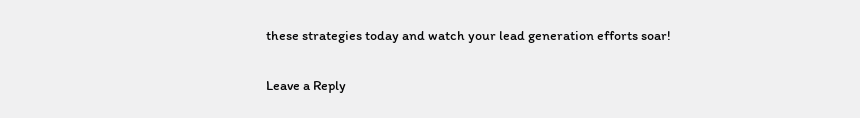these strategies today and watch your lead generation efforts soar!

Leave a Reply